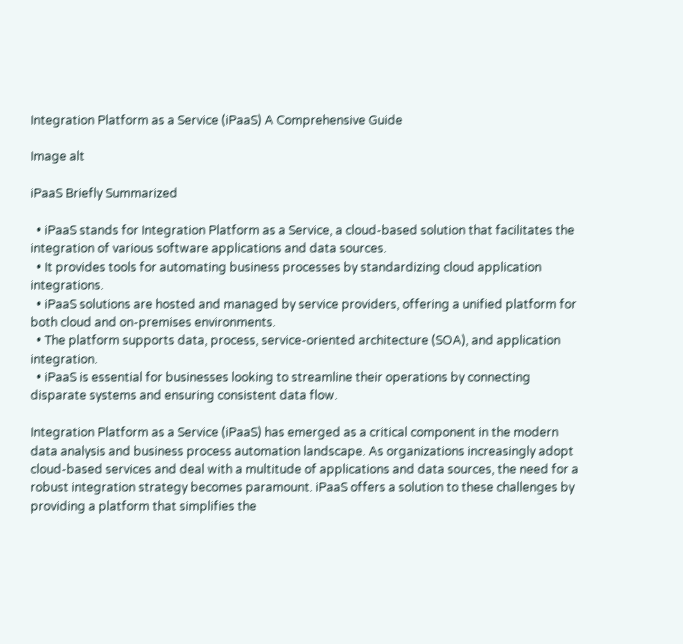Integration Platform as a Service (iPaaS) A Comprehensive Guide

Image alt

iPaaS Briefly Summarized

  • iPaaS stands for Integration Platform as a Service, a cloud-based solution that facilitates the integration of various software applications and data sources.
  • It provides tools for automating business processes by standardizing cloud application integrations.
  • iPaaS solutions are hosted and managed by service providers, offering a unified platform for both cloud and on-premises environments.
  • The platform supports data, process, service-oriented architecture (SOA), and application integration.
  • iPaaS is essential for businesses looking to streamline their operations by connecting disparate systems and ensuring consistent data flow.

Integration Platform as a Service (iPaaS) has emerged as a critical component in the modern data analysis and business process automation landscape. As organizations increasingly adopt cloud-based services and deal with a multitude of applications and data sources, the need for a robust integration strategy becomes paramount. iPaaS offers a solution to these challenges by providing a platform that simplifies the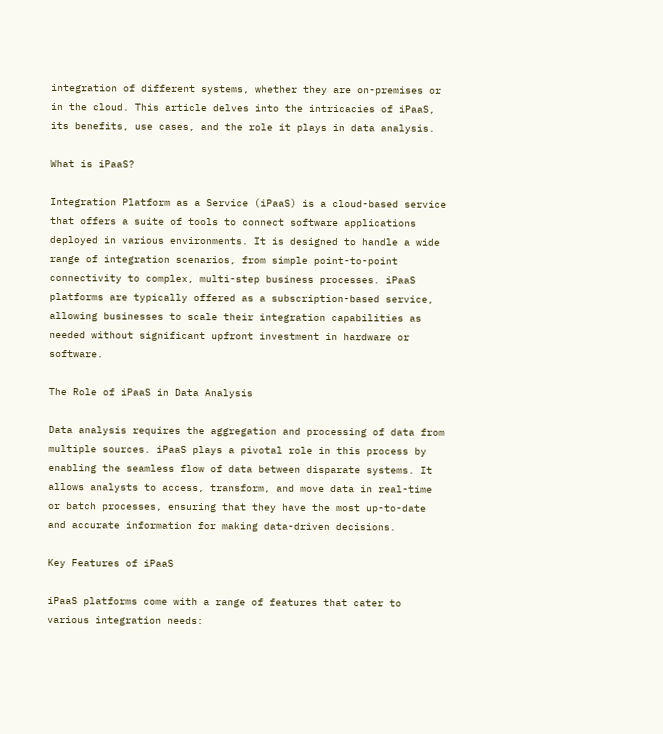integration of different systems, whether they are on-premises or in the cloud. This article delves into the intricacies of iPaaS, its benefits, use cases, and the role it plays in data analysis.

What is iPaaS?

Integration Platform as a Service (iPaaS) is a cloud-based service that offers a suite of tools to connect software applications deployed in various environments. It is designed to handle a wide range of integration scenarios, from simple point-to-point connectivity to complex, multi-step business processes. iPaaS platforms are typically offered as a subscription-based service, allowing businesses to scale their integration capabilities as needed without significant upfront investment in hardware or software.

The Role of iPaaS in Data Analysis

Data analysis requires the aggregation and processing of data from multiple sources. iPaaS plays a pivotal role in this process by enabling the seamless flow of data between disparate systems. It allows analysts to access, transform, and move data in real-time or batch processes, ensuring that they have the most up-to-date and accurate information for making data-driven decisions.

Key Features of iPaaS

iPaaS platforms come with a range of features that cater to various integration needs: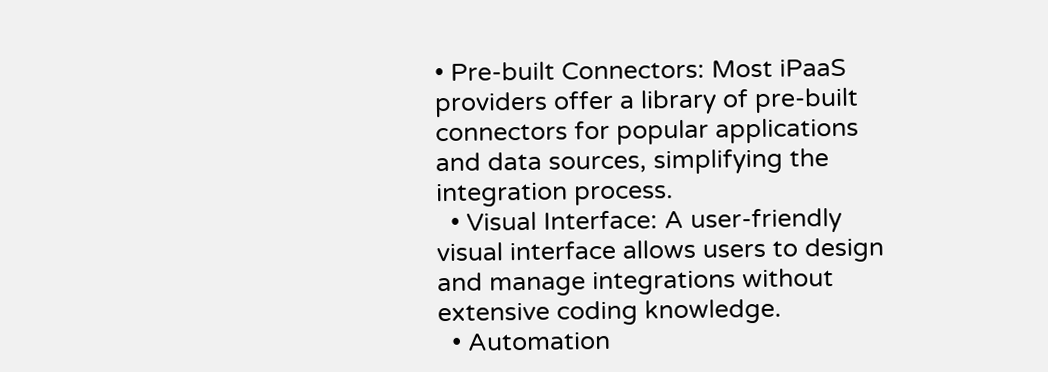• Pre-built Connectors: Most iPaaS providers offer a library of pre-built connectors for popular applications and data sources, simplifying the integration process.
  • Visual Interface: A user-friendly visual interface allows users to design and manage integrations without extensive coding knowledge.
  • Automation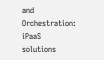and Orchestration: iPaaS solutions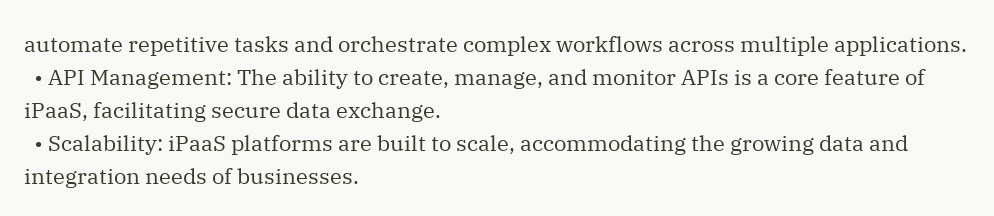automate repetitive tasks and orchestrate complex workflows across multiple applications.
  • API Management: The ability to create, manage, and monitor APIs is a core feature of iPaaS, facilitating secure data exchange.
  • Scalability: iPaaS platforms are built to scale, accommodating the growing data and integration needs of businesses.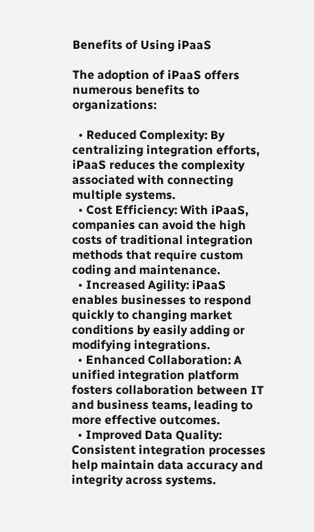Benefits of Using iPaaS

The adoption of iPaaS offers numerous benefits to organizations:

  • Reduced Complexity: By centralizing integration efforts, iPaaS reduces the complexity associated with connecting multiple systems.
  • Cost Efficiency: With iPaaS, companies can avoid the high costs of traditional integration methods that require custom coding and maintenance.
  • Increased Agility: iPaaS enables businesses to respond quickly to changing market conditions by easily adding or modifying integrations.
  • Enhanced Collaboration: A unified integration platform fosters collaboration between IT and business teams, leading to more effective outcomes.
  • Improved Data Quality: Consistent integration processes help maintain data accuracy and integrity across systems.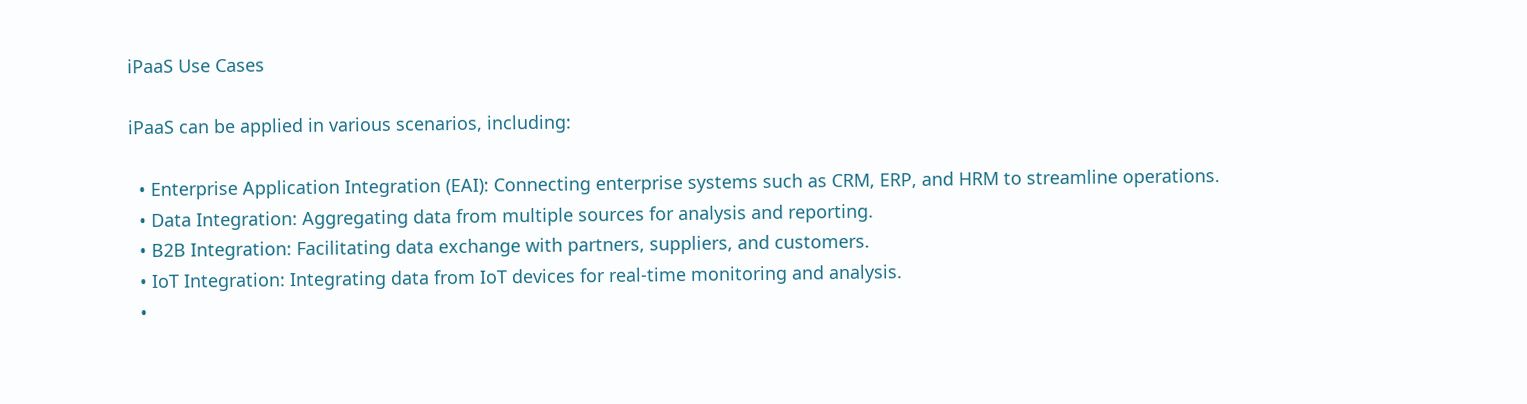iPaaS Use Cases

iPaaS can be applied in various scenarios, including:

  • Enterprise Application Integration (EAI): Connecting enterprise systems such as CRM, ERP, and HRM to streamline operations.
  • Data Integration: Aggregating data from multiple sources for analysis and reporting.
  • B2B Integration: Facilitating data exchange with partners, suppliers, and customers.
  • IoT Integration: Integrating data from IoT devices for real-time monitoring and analysis.
  •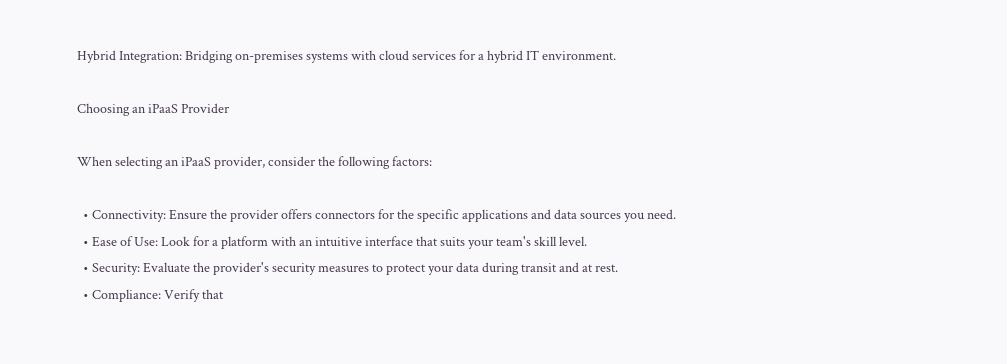Hybrid Integration: Bridging on-premises systems with cloud services for a hybrid IT environment.

Choosing an iPaaS Provider

When selecting an iPaaS provider, consider the following factors:

  • Connectivity: Ensure the provider offers connectors for the specific applications and data sources you need.
  • Ease of Use: Look for a platform with an intuitive interface that suits your team's skill level.
  • Security: Evaluate the provider's security measures to protect your data during transit and at rest.
  • Compliance: Verify that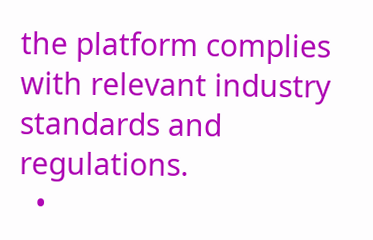the platform complies with relevant industry standards and regulations.
  •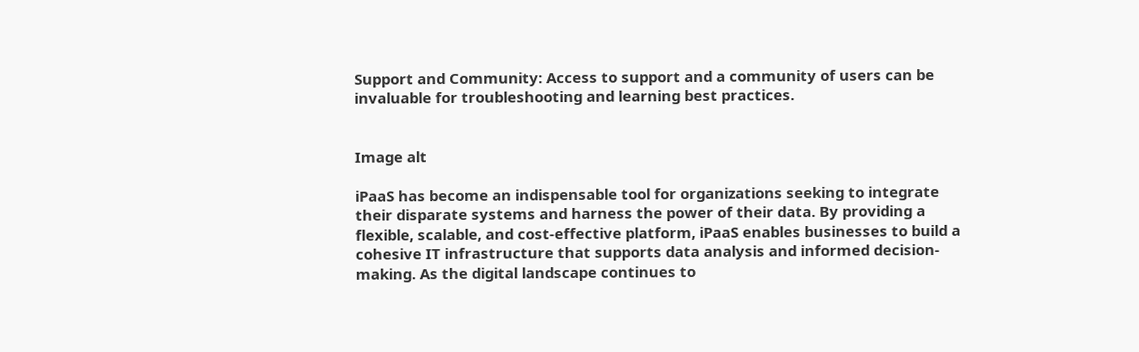Support and Community: Access to support and a community of users can be invaluable for troubleshooting and learning best practices.


Image alt

iPaaS has become an indispensable tool for organizations seeking to integrate their disparate systems and harness the power of their data. By providing a flexible, scalable, and cost-effective platform, iPaaS enables businesses to build a cohesive IT infrastructure that supports data analysis and informed decision-making. As the digital landscape continues to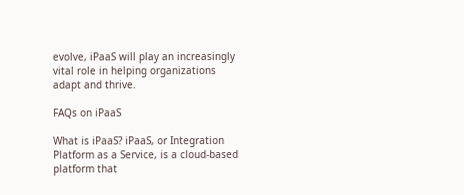evolve, iPaaS will play an increasingly vital role in helping organizations adapt and thrive.

FAQs on iPaaS

What is iPaaS? iPaaS, or Integration Platform as a Service, is a cloud-based platform that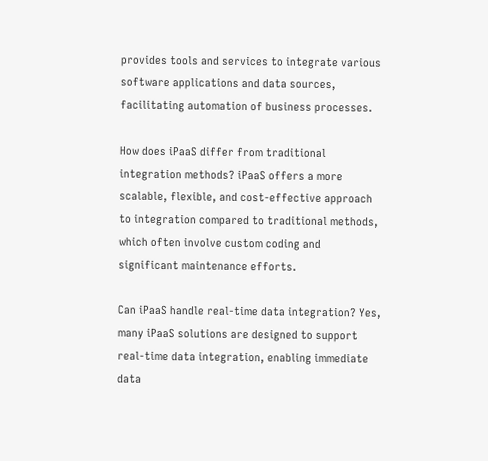provides tools and services to integrate various software applications and data sources, facilitating automation of business processes.

How does iPaaS differ from traditional integration methods? iPaaS offers a more scalable, flexible, and cost-effective approach to integration compared to traditional methods, which often involve custom coding and significant maintenance efforts.

Can iPaaS handle real-time data integration? Yes, many iPaaS solutions are designed to support real-time data integration, enabling immediate data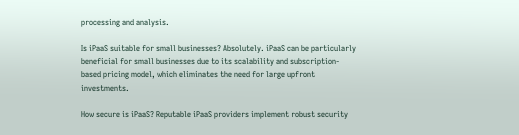processing and analysis.

Is iPaaS suitable for small businesses? Absolutely. iPaaS can be particularly beneficial for small businesses due to its scalability and subscription-based pricing model, which eliminates the need for large upfront investments.

How secure is iPaaS? Reputable iPaaS providers implement robust security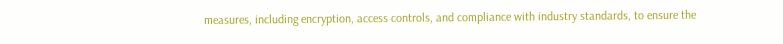measures, including encryption, access controls, and compliance with industry standards, to ensure the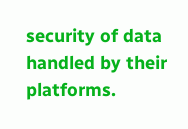security of data handled by their platforms.